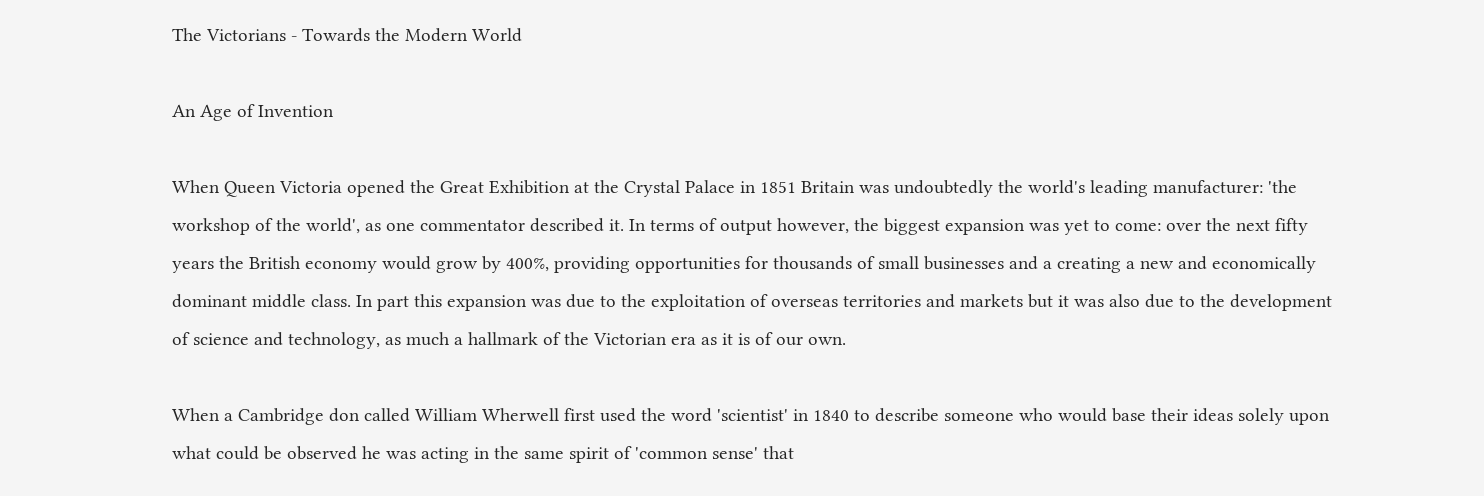The Victorians - Towards the Modern World

An Age of Invention

When Queen Victoria opened the Great Exhibition at the Crystal Palace in 1851 Britain was undoubtedly the world's leading manufacturer: 'the workshop of the world', as one commentator described it. In terms of output however, the biggest expansion was yet to come: over the next fifty years the British economy would grow by 400%, providing opportunities for thousands of small businesses and a creating a new and economically dominant middle class. In part this expansion was due to the exploitation of overseas territories and markets but it was also due to the development of science and technology, as much a hallmark of the Victorian era as it is of our own.

When a Cambridge don called William Wherwell first used the word 'scientist' in 1840 to describe someone who would base their ideas solely upon what could be observed he was acting in the same spirit of 'common sense' that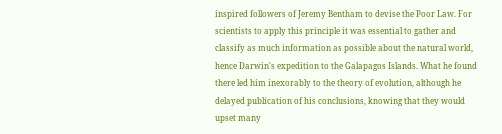inspired followers of Jeremy Bentham to devise the Poor Law. For scientists to apply this principle it was essential to gather and classify as much information as possible about the natural world, hence Darwin's expedition to the Galapagos Islands. What he found there led him inexorably to the theory of evolution, although he delayed publication of his conclusions, knowing that they would upset many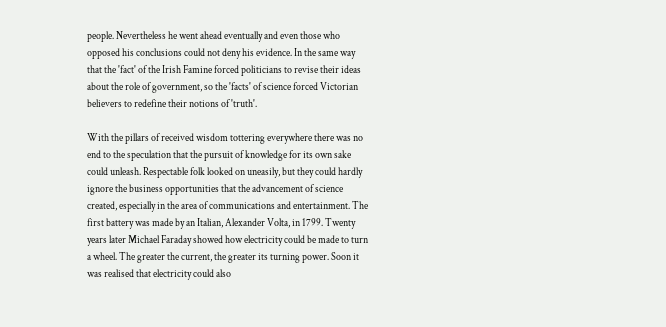people. Nevertheless he went ahead eventually and even those who opposed his conclusions could not deny his evidence. In the same way that the 'fact' of the Irish Famine forced politicians to revise their ideas about the role of government, so the 'facts' of science forced Victorian believers to redefine their notions of 'truth'.

With the pillars of received wisdom tottering everywhere there was no end to the speculation that the pursuit of knowledge for its own sake could unleash. Respectable folk looked on uneasily, but they could hardly ignore the business opportunities that the advancement of science created, especially in the area of communications and entertainment. The first battery was made by an Italian, Alexander Volta, in 1799. Twenty years later Michael Faraday showed how electricity could be made to turn a wheel. The greater the current, the greater its turning power. Soon it was realised that electricity could also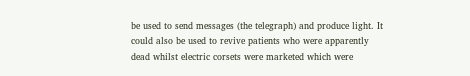be used to send messages (the telegraph) and produce light. It could also be used to revive patients who were apparently dead whilst electric corsets were marketed which were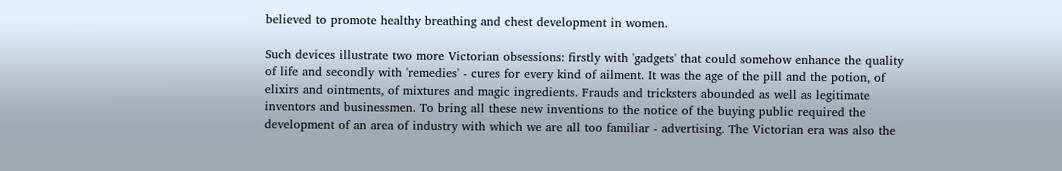believed to promote healthy breathing and chest development in women.

Such devices illustrate two more Victorian obsessions: firstly with 'gadgets' that could somehow enhance the quality of life and secondly with 'remedies' - cures for every kind of ailment. It was the age of the pill and the potion, of elixirs and ointments, of mixtures and magic ingredients. Frauds and tricksters abounded as well as legitimate inventors and businessmen. To bring all these new inventions to the notice of the buying public required the development of an area of industry with which we are all too familiar - advertising. The Victorian era was also the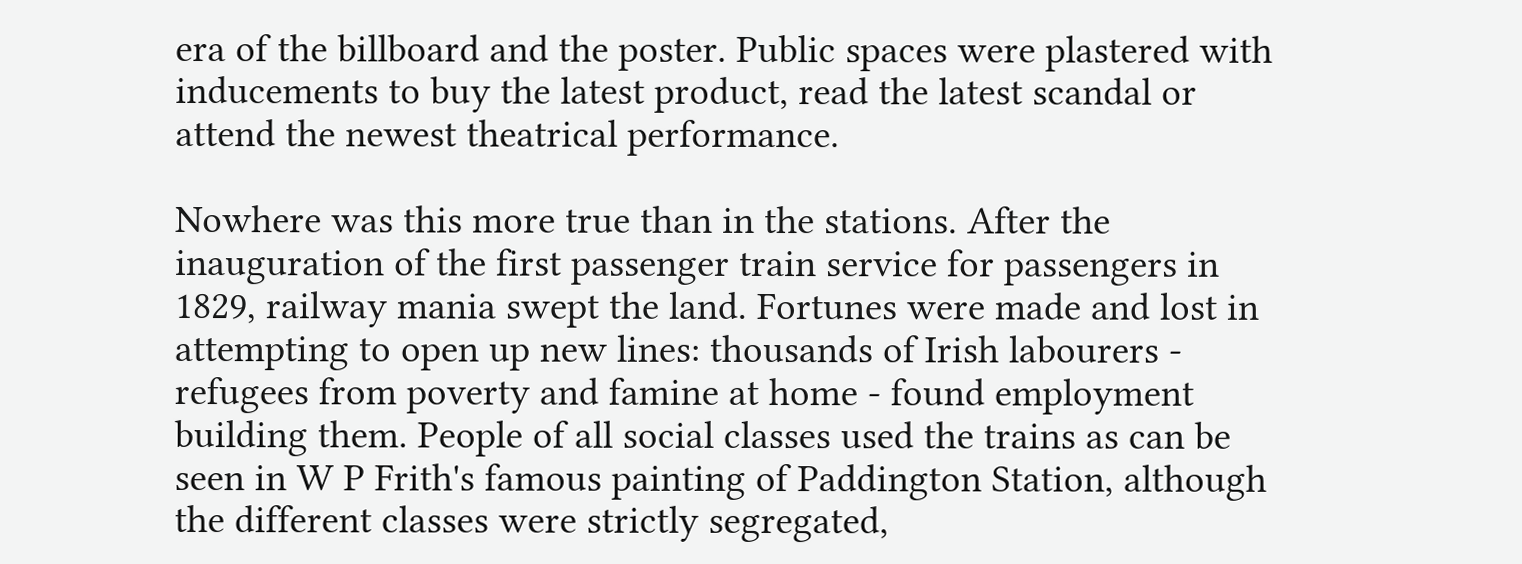era of the billboard and the poster. Public spaces were plastered with inducements to buy the latest product, read the latest scandal or attend the newest theatrical performance.

Nowhere was this more true than in the stations. After the inauguration of the first passenger train service for passengers in 1829, railway mania swept the land. Fortunes were made and lost in attempting to open up new lines: thousands of Irish labourers - refugees from poverty and famine at home - found employment building them. People of all social classes used the trains as can be seen in W P Frith's famous painting of Paddington Station, although the different classes were strictly segregated,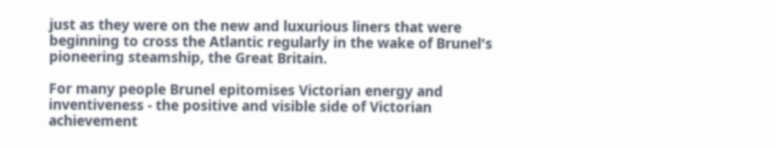just as they were on the new and luxurious liners that were beginning to cross the Atlantic regularly in the wake of Brunel's pioneering steamship, the Great Britain.

For many people Brunel epitomises Victorian energy and inventiveness - the positive and visible side of Victorian achievement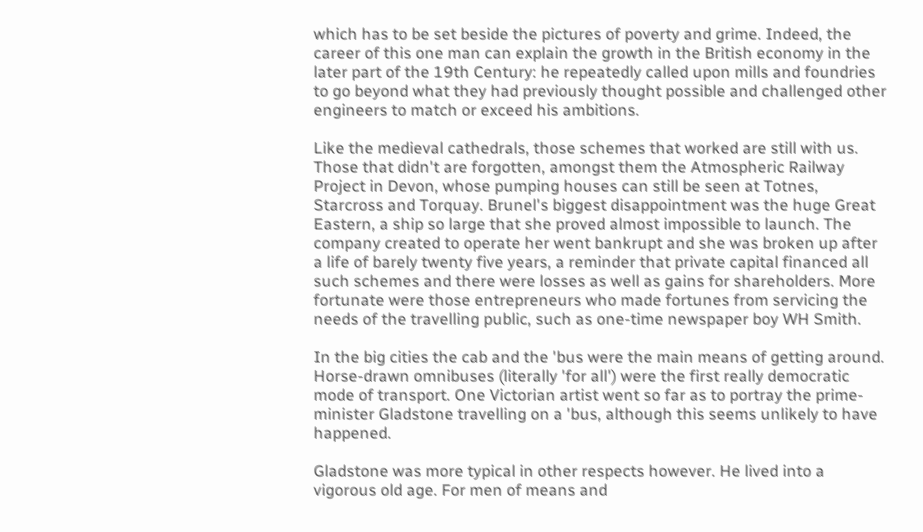which has to be set beside the pictures of poverty and grime. Indeed, the career of this one man can explain the growth in the British economy in the later part of the 19th Century: he repeatedly called upon mills and foundries to go beyond what they had previously thought possible and challenged other engineers to match or exceed his ambitions.

Like the medieval cathedrals, those schemes that worked are still with us. Those that didn't are forgotten, amongst them the Atmospheric Railway Project in Devon, whose pumping houses can still be seen at Totnes, Starcross and Torquay. Brunel's biggest disappointment was the huge Great Eastern, a ship so large that she proved almost impossible to launch. The company created to operate her went bankrupt and she was broken up after a life of barely twenty five years, a reminder that private capital financed all such schemes and there were losses as well as gains for shareholders. More fortunate were those entrepreneurs who made fortunes from servicing the needs of the travelling public, such as one-time newspaper boy WH Smith.

In the big cities the cab and the 'bus were the main means of getting around. Horse-drawn omnibuses (literally 'for all') were the first really democratic mode of transport. One Victorian artist went so far as to portray the prime-minister Gladstone travelling on a 'bus, although this seems unlikely to have happened.

Gladstone was more typical in other respects however. He lived into a vigorous old age. For men of means and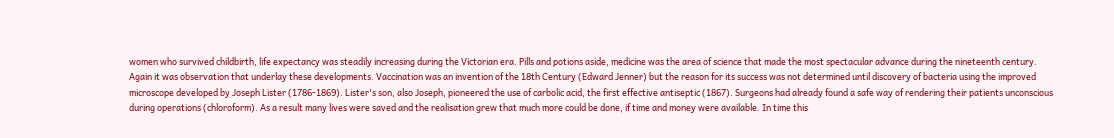women who survived childbirth, life expectancy was steadily increasing during the Victorian era. Pills and potions aside, medicine was the area of science that made the most spectacular advance during the nineteenth century. Again it was observation that underlay these developments. Vaccination was an invention of the 18th Century (Edward Jenner) but the reason for its success was not determined until discovery of bacteria using the improved microscope developed by Joseph Lister (1786-1869). Lister's son, also Joseph, pioneered the use of carbolic acid, the first effective antiseptic (1867). Surgeons had already found a safe way of rendering their patients unconscious during operations (chloroform). As a result many lives were saved and the realisation grew that much more could be done, if time and money were available. In time this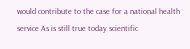would contribute to the case for a national health service As is still true today scientific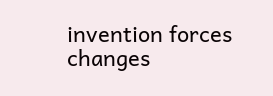invention forces changes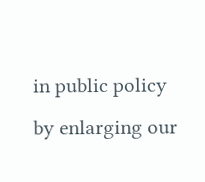in public policy by enlarging our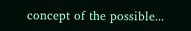concept of the possible...